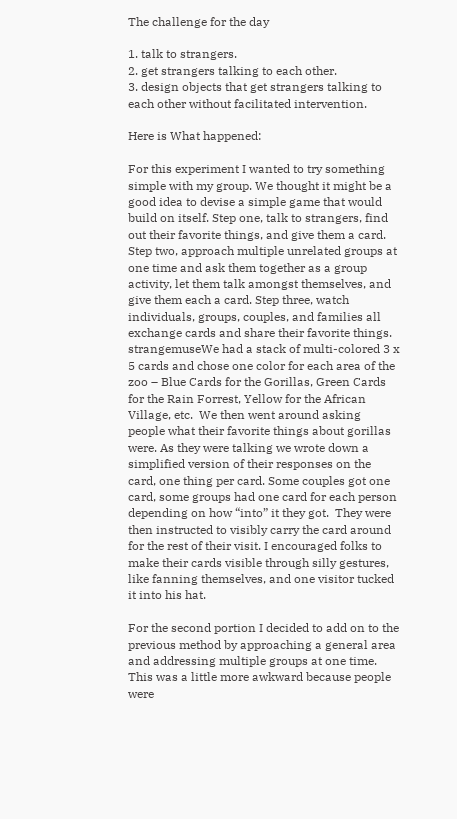The challenge for the day

1. talk to strangers.
2. get strangers talking to each other.
3. design objects that get strangers talking to each other without facilitated intervention.

Here is What happened:

For this experiment I wanted to try something simple with my group. We thought it might be a good idea to devise a simple game that would build on itself. Step one, talk to strangers, find out their favorite things, and give them a card. Step two, approach multiple unrelated groups at one time and ask them together as a group activity, let them talk amongst themselves, and give them each a card. Step three, watch individuals, groups, couples, and families all exchange cards and share their favorite things.
strangemuseWe had a stack of multi-colored 3 x 5 cards and chose one color for each area of the zoo – Blue Cards for the Gorillas, Green Cards for the Rain Forrest, Yellow for the African Village, etc.  We then went around asking people what their favorite things about gorillas were. As they were talking we wrote down a simplified version of their responses on the card, one thing per card. Some couples got one card, some groups had one card for each person depending on how “into” it they got.  They were then instructed to visibly carry the card around for the rest of their visit. I encouraged folks to make their cards visible through silly gestures, like fanning themselves, and one visitor tucked it into his hat.

For the second portion I decided to add on to the previous method by approaching a general area and addressing multiple groups at one time. This was a little more awkward because people were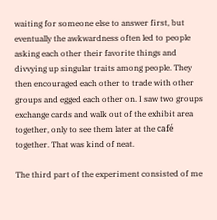waiting for someone else to answer first, but eventually the awkwardness often led to people asking each other their favorite things and divvying up singular traits among people. They then encouraged each other to trade with other groups and egged each other on. I saw two groups exchange cards and walk out of the exhibit area together, only to see them later at the café together. That was kind of neat.

The third part of the experiment consisted of me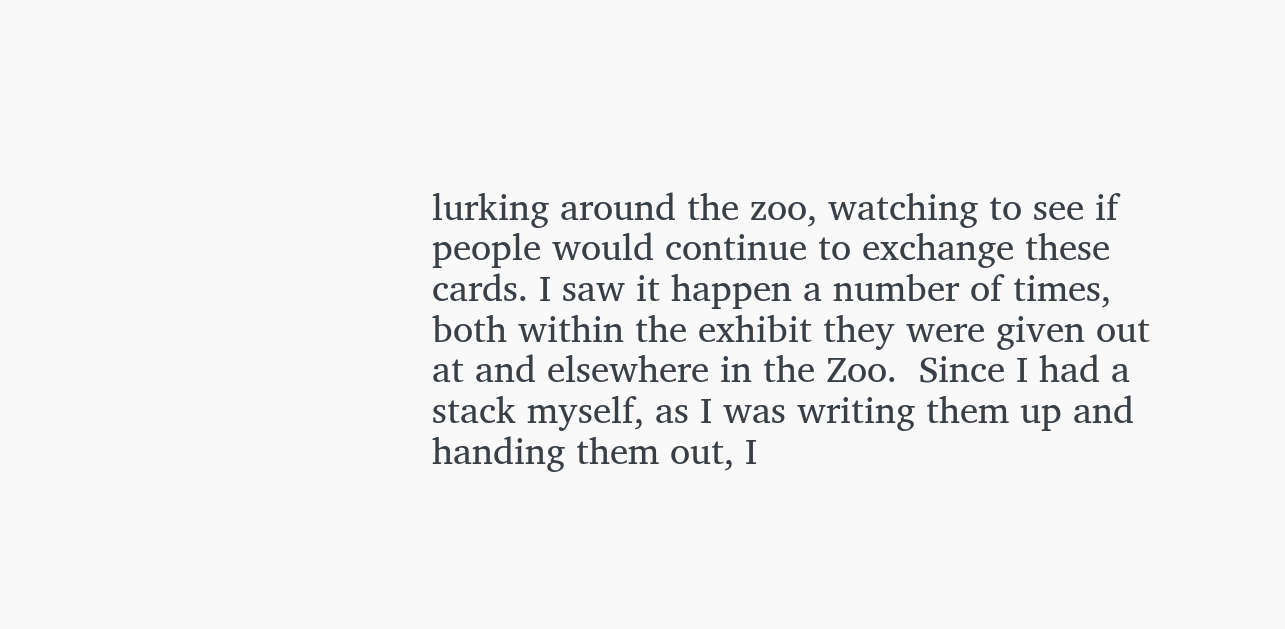lurking around the zoo, watching to see if people would continue to exchange these cards. I saw it happen a number of times, both within the exhibit they were given out at and elsewhere in the Zoo.  Since I had a stack myself, as I was writing them up and handing them out, I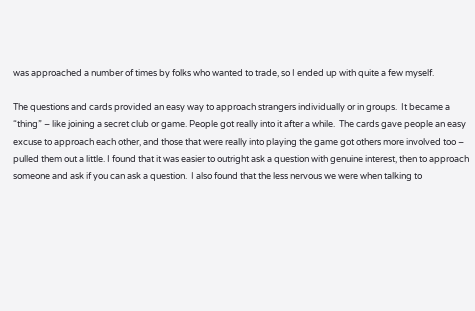was approached a number of times by folks who wanted to trade, so I ended up with quite a few myself.

The questions and cards provided an easy way to approach strangers individually or in groups.  It became a “thing” – like joining a secret club or game. People got really into it after a while.  The cards gave people an easy excuse to approach each other, and those that were really into playing the game got others more involved too – pulled them out a little. I found that it was easier to outright ask a question with genuine interest, then to approach someone and ask if you can ask a question.  I also found that the less nervous we were when talking to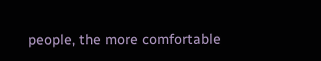people, the more comfortable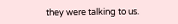they were talking to us.